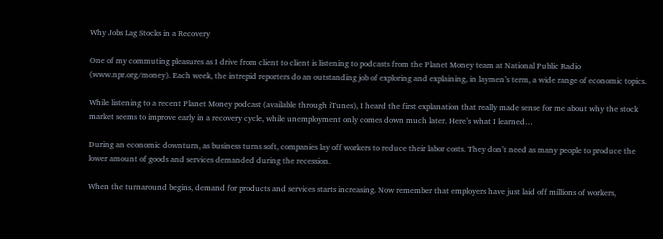Why Jobs Lag Stocks in a Recovery

One of my commuting pleasures as I drive from client to client is listening to podcasts from the Planet Money team at National Public Radio (www.npr.org/money). Each week, the intrepid reporters do an outstanding job of exploring and explaining, in laymen’s term, a wide range of economic topics.

While listening to a recent Planet Money podcast (available through iTunes), I heard the first explanation that really made sense for me about why the stock market seems to improve early in a recovery cycle, while unemployment only comes down much later. Here’s what I learned…

During an economic downturn, as business turns soft, companies lay off workers to reduce their labor costs. They don’t need as many people to produce the lower amount of goods and services demanded during the recession.

When the turnaround begins, demand for products and services starts increasing. Now remember that employers have just laid off millions of workers,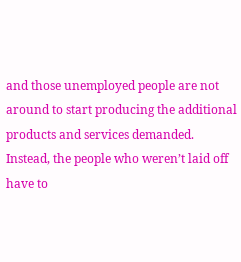and those unemployed people are not around to start producing the additional products and services demanded. Instead, the people who weren’t laid off have to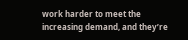work harder to meet the increasing demand, and they’re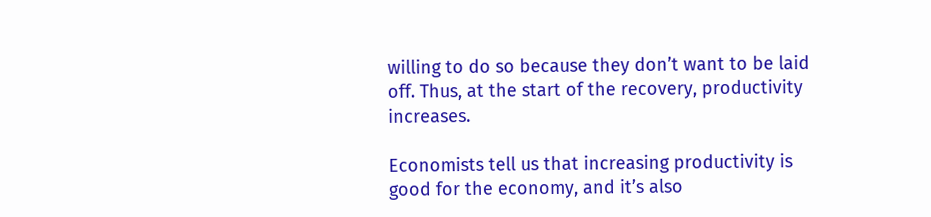willing to do so because they don’t want to be laid off. Thus, at the start of the recovery, productivity increases.

Economists tell us that increasing productivity is good for the economy, and it’s also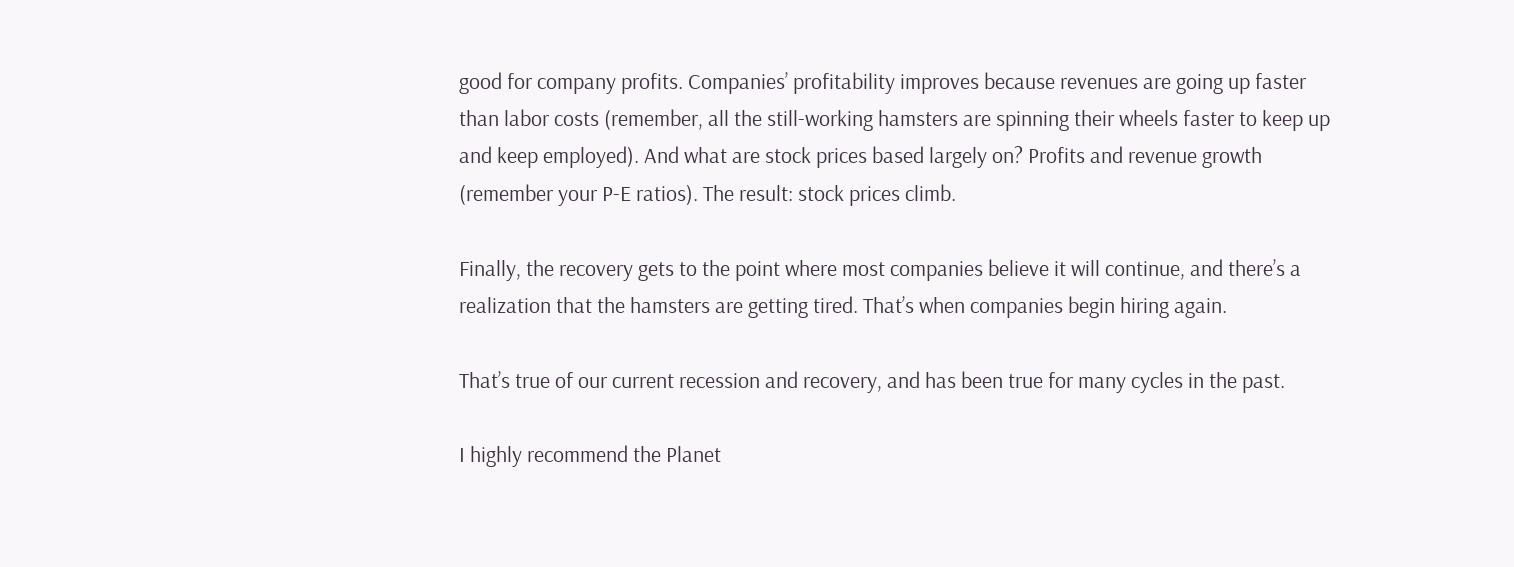good for company profits. Companies’ profitability improves because revenues are going up faster than labor costs (remember, all the still-working hamsters are spinning their wheels faster to keep up and keep employed). And what are stock prices based largely on? Profits and revenue growth (remember your P-E ratios). The result: stock prices climb.

Finally, the recovery gets to the point where most companies believe it will continue, and there’s a realization that the hamsters are getting tired. That’s when companies begin hiring again.

That’s true of our current recession and recovery, and has been true for many cycles in the past.

I highly recommend the Planet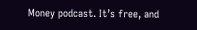Money podcast. It’s free, and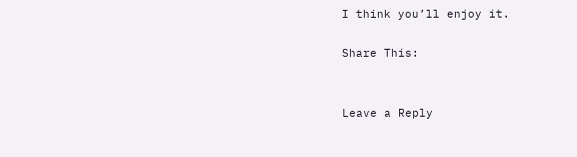I think you’ll enjoy it.

Share This:


Leave a Reply